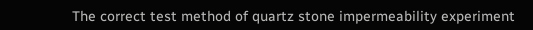The correct test method of quartz stone impermeability experiment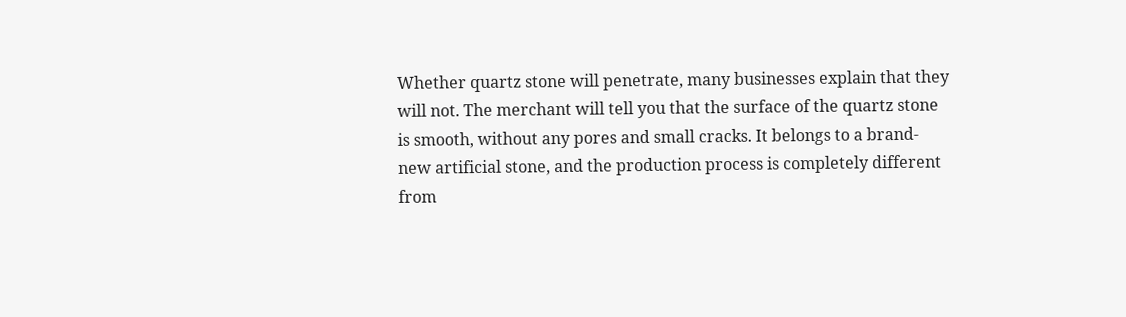Whether quartz stone will penetrate, many businesses explain that they will not. The merchant will tell you that the surface of the quartz stone is smooth, without any pores and small cracks. It belongs to a brand-new artificial stone, and the production process is completely different from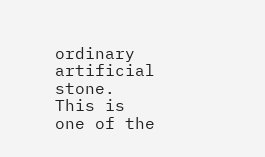ordinary artificial stone. This is one of the